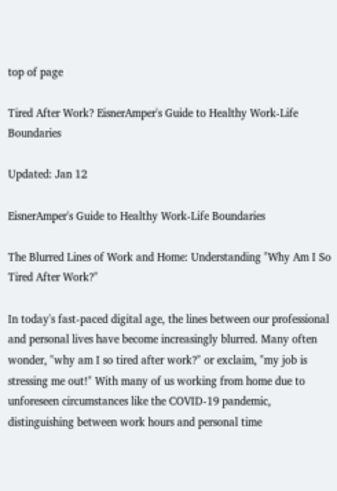top of page

Tired After Work? EisnerAmper's Guide to Healthy Work-Life Boundaries

Updated: Jan 12

EisnerAmper's Guide to Healthy Work-Life Boundaries

The Blurred Lines of Work and Home: Understanding "Why Am I So Tired After Work?"

In today's fast-paced digital age, the lines between our professional and personal lives have become increasingly blurred. Many often wonder, "why am I so tired after work?" or exclaim, "my job is stressing me out!" With many of us working from home due to unforeseen circumstances like the COVID-19 pandemic, distinguishing between work hours and personal time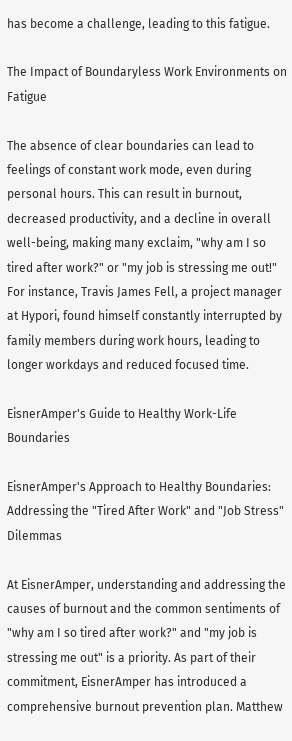has become a challenge, leading to this fatigue.

The Impact of Boundaryless Work Environments on Fatigue

The absence of clear boundaries can lead to feelings of constant work mode, even during personal hours. This can result in burnout, decreased productivity, and a decline in overall well-being, making many exclaim, "why am I so tired after work?" or "my job is stressing me out!" For instance, Travis James Fell, a project manager at Hypori, found himself constantly interrupted by family members during work hours, leading to longer workdays and reduced focused time.

EisnerAmper's Guide to Healthy Work-Life Boundaries

EisnerAmper's Approach to Healthy Boundaries: Addressing the "Tired After Work" and "Job Stress" Dilemmas

At EisnerAmper, understanding and addressing the causes of burnout and the common sentiments of "why am I so tired after work?" and "my job is stressing me out" is a priority. As part of their commitment, EisnerAmper has introduced a comprehensive burnout prevention plan. Matthew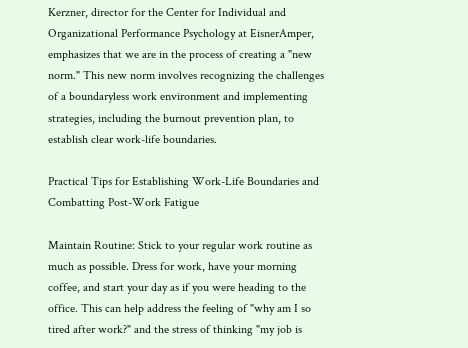Kerzner, director for the Center for Individual and Organizational Performance Psychology at EisnerAmper, emphasizes that we are in the process of creating a "new norm." This new norm involves recognizing the challenges of a boundaryless work environment and implementing strategies, including the burnout prevention plan, to establish clear work-life boundaries.

Practical Tips for Establishing Work-Life Boundaries and Combatting Post-Work Fatigue

Maintain Routine: Stick to your regular work routine as much as possible. Dress for work, have your morning coffee, and start your day as if you were heading to the office. This can help address the feeling of "why am I so tired after work?" and the stress of thinking "my job is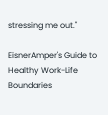stressing me out."

EisnerAmper's Guide to Healthy Work-Life Boundaries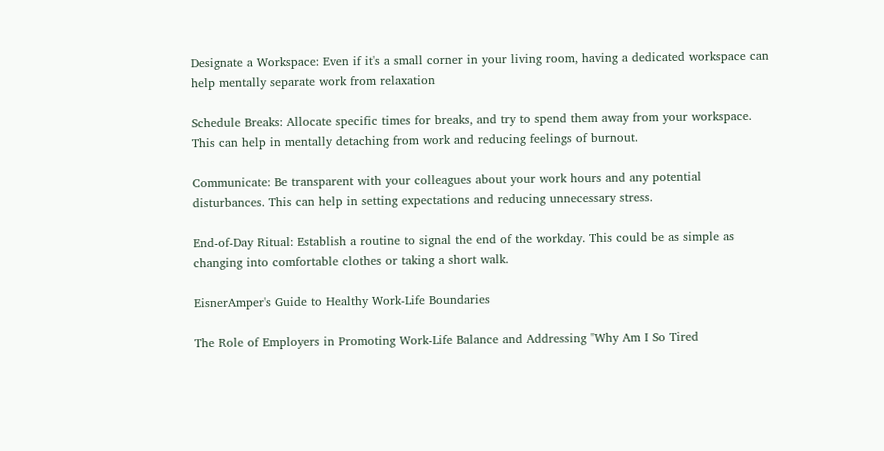Designate a Workspace: Even if it's a small corner in your living room, having a dedicated workspace can help mentally separate work from relaxation

Schedule Breaks: Allocate specific times for breaks, and try to spend them away from your workspace. This can help in mentally detaching from work and reducing feelings of burnout.

Communicate: Be transparent with your colleagues about your work hours and any potential disturbances. This can help in setting expectations and reducing unnecessary stress.

End-of-Day Ritual: Establish a routine to signal the end of the workday. This could be as simple as changing into comfortable clothes or taking a short walk.

EisnerAmper's Guide to Healthy Work-Life Boundaries

The Role of Employers in Promoting Work-Life Balance and Addressing "Why Am I So Tired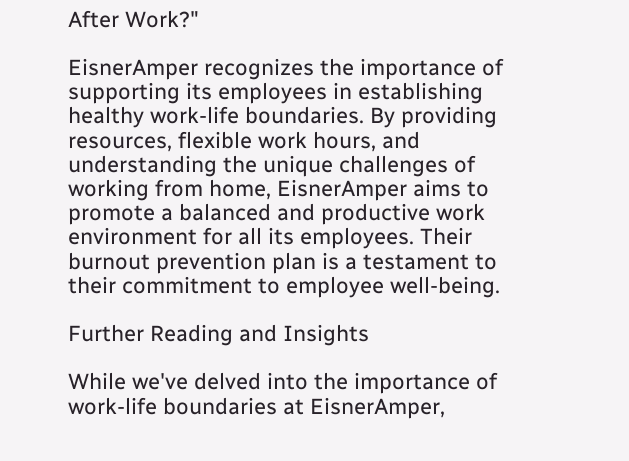After Work?"

EisnerAmper recognizes the importance of supporting its employees in establishing healthy work-life boundaries. By providing resources, flexible work hours, and understanding the unique challenges of working from home, EisnerAmper aims to promote a balanced and productive work environment for all its employees. Their burnout prevention plan is a testament to their commitment to employee well-being.

Further Reading and Insights

While we've delved into the importance of work-life boundaries at EisnerAmper,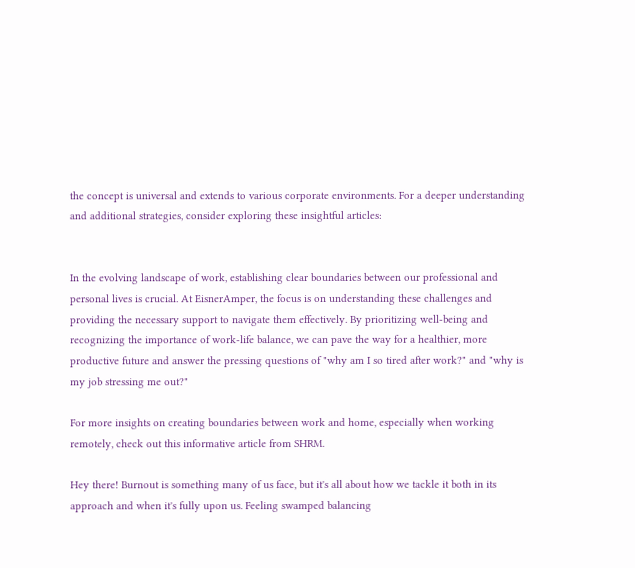the concept is universal and extends to various corporate environments. For a deeper understanding and additional strategies, consider exploring these insightful articles:


In the evolving landscape of work, establishing clear boundaries between our professional and personal lives is crucial. At EisnerAmper, the focus is on understanding these challenges and providing the necessary support to navigate them effectively. By prioritizing well-being and recognizing the importance of work-life balance, we can pave the way for a healthier, more productive future and answer the pressing questions of "why am I so tired after work?" and "why is my job stressing me out?"

For more insights on creating boundaries between work and home, especially when working remotely, check out this informative article from SHRM.

Hey there! Burnout is something many of us face, but it's all about how we tackle it both in its approach and when it's fully upon us. Feeling swamped balancing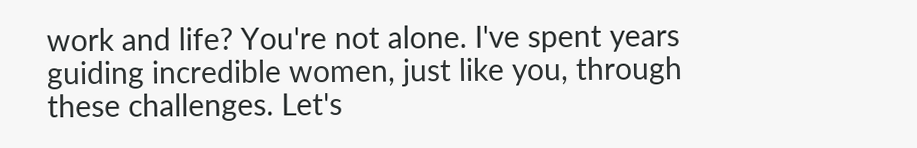work and life? You're not alone. I've spent years guiding incredible women, just like you, through these challenges. Let's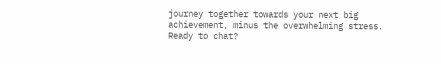journey together towards your next big achievement, minus the overwhelming stress. Ready to chat?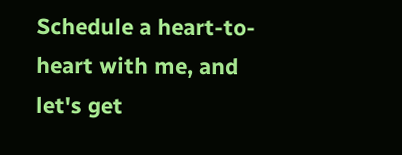Schedule a heart-to-heart with me, and let's get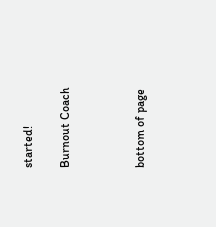started!

Burnout Coach



bottom of page